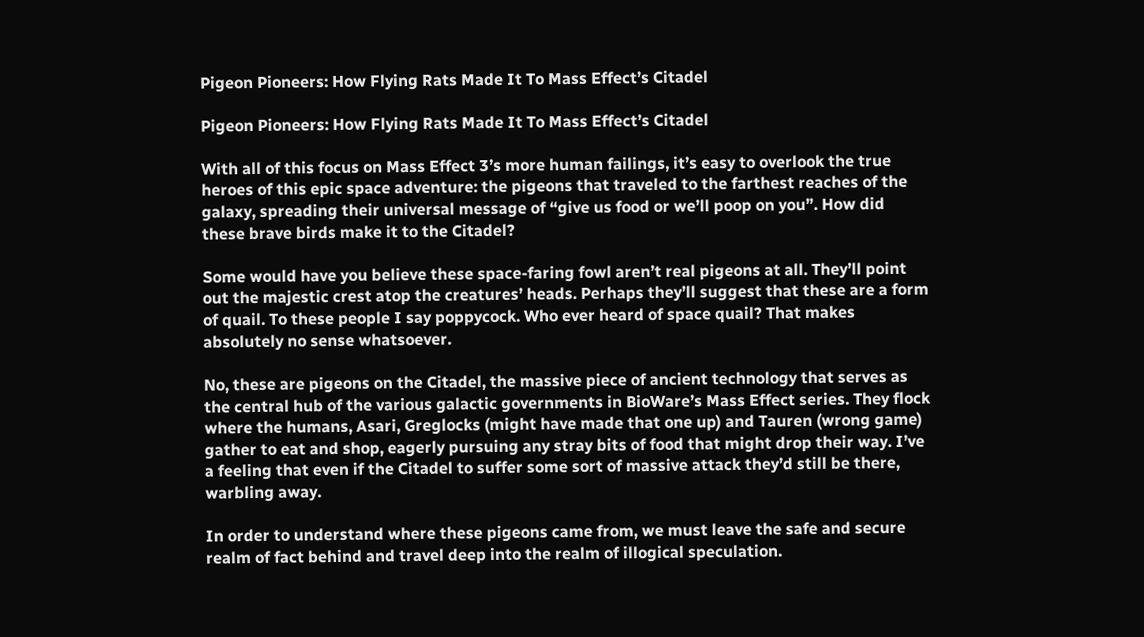Pigeon Pioneers: How Flying Rats Made It To Mass Effect’s Citadel

Pigeon Pioneers: How Flying Rats Made It To Mass Effect’s Citadel

With all of this focus on Mass Effect 3’s more human failings, it’s easy to overlook the true heroes of this epic space adventure: the pigeons that traveled to the farthest reaches of the galaxy, spreading their universal message of “give us food or we’ll poop on you”. How did these brave birds make it to the Citadel?

Some would have you believe these space-faring fowl aren’t real pigeons at all. They’ll point out the majestic crest atop the creatures’ heads. Perhaps they’ll suggest that these are a form of quail. To these people I say poppycock. Who ever heard of space quail? That makes absolutely no sense whatsoever.

No, these are pigeons on the Citadel, the massive piece of ancient technology that serves as the central hub of the various galactic governments in BioWare’s Mass Effect series. They flock where the humans, Asari, Greglocks (might have made that one up) and Tauren (wrong game) gather to eat and shop, eagerly pursuing any stray bits of food that might drop their way. I’ve a feeling that even if the Citadel to suffer some sort of massive attack they’d still be there, warbling away.

In order to understand where these pigeons came from, we must leave the safe and secure realm of fact behind and travel deep into the realm of illogical speculation.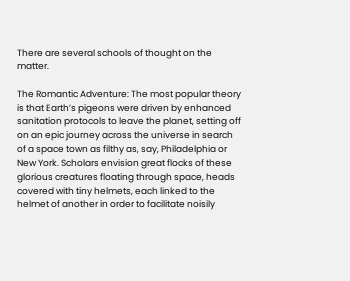There are several schools of thought on the matter.

The Romantic Adventure: The most popular theory is that Earth’s pigeons were driven by enhanced sanitation protocols to leave the planet, setting off on an epic journey across the universe in search of a space town as filthy as, say, Philadelphia or New York. Scholars envision great flocks of these glorious creatures floating through space, heads covered with tiny helmets, each linked to the helmet of another in order to facilitate noisily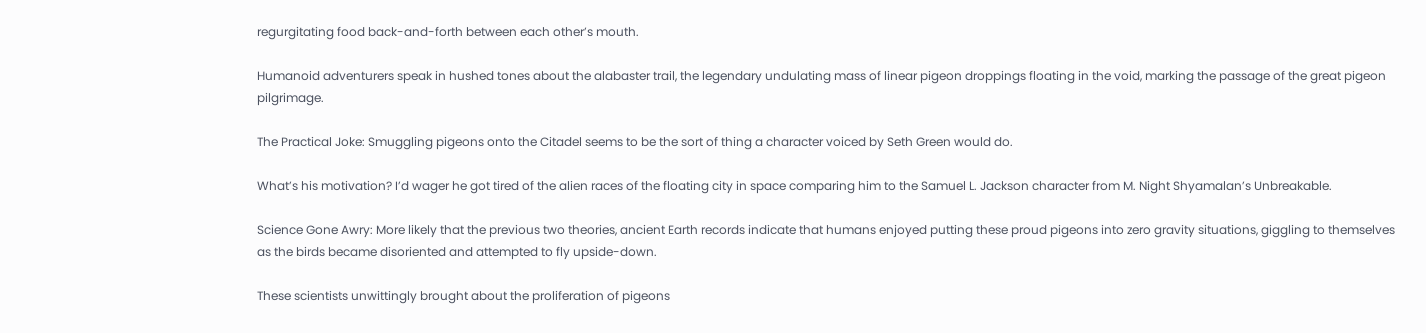regurgitating food back-and-forth between each other’s mouth.

Humanoid adventurers speak in hushed tones about the alabaster trail, the legendary undulating mass of linear pigeon droppings floating in the void, marking the passage of the great pigeon pilgrimage.

The Practical Joke: Smuggling pigeons onto the Citadel seems to be the sort of thing a character voiced by Seth Green would do.

What’s his motivation? I’d wager he got tired of the alien races of the floating city in space comparing him to the Samuel L. Jackson character from M. Night Shyamalan’s Unbreakable.

Science Gone Awry: More likely that the previous two theories, ancient Earth records indicate that humans enjoyed putting these proud pigeons into zero gravity situations, giggling to themselves as the birds became disoriented and attempted to fly upside-down.

These scientists unwittingly brought about the proliferation of pigeons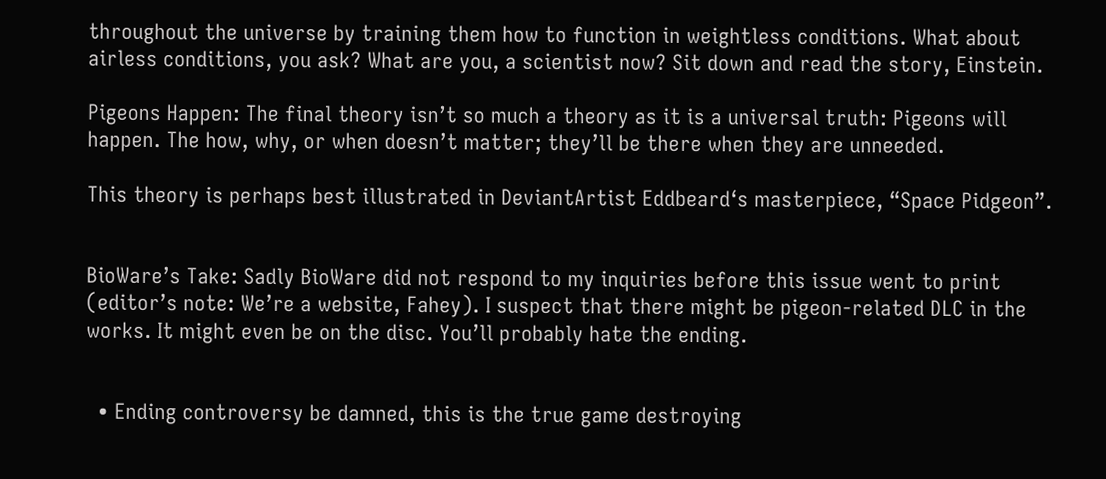throughout the universe by training them how to function in weightless conditions. What about airless conditions, you ask? What are you, a scientist now? Sit down and read the story, Einstein.

Pigeons Happen: The final theory isn’t so much a theory as it is a universal truth: Pigeons will happen. The how, why, or when doesn’t matter; they’ll be there when they are unneeded.

This theory is perhaps best illustrated in DeviantArtist Eddbeard‘s masterpiece, “Space Pidgeon”.


BioWare’s Take: Sadly BioWare did not respond to my inquiries before this issue went to print (editor’s note: We’re a website, Fahey). I suspect that there might be pigeon-related DLC in the works. It might even be on the disc. You’ll probably hate the ending.


  • Ending controversy be damned, this is the true game destroying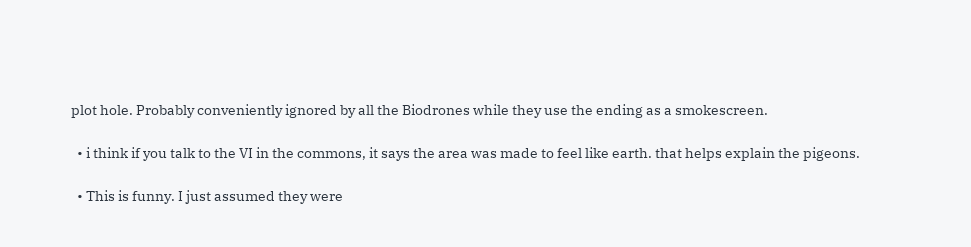plot hole. Probably conveniently ignored by all the Biodrones while they use the ending as a smokescreen.

  • i think if you talk to the VI in the commons, it says the area was made to feel like earth. that helps explain the pigeons.

  • This is funny. I just assumed they were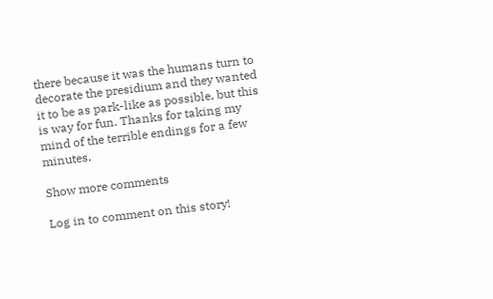there because it was the humans turn to decorate the presidium and they wanted it to be as park-like as possible, but this is way for fun. Thanks for taking my mind of the terrible endings for a few minutes.

Show more comments

Log in to comment on this story!